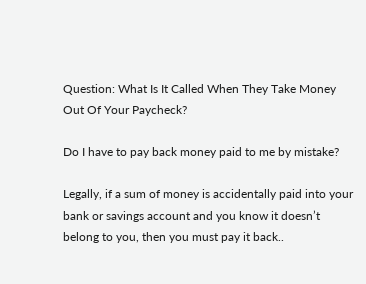Question: What Is It Called When They Take Money Out Of Your Paycheck?

Do I have to pay back money paid to me by mistake?

Legally, if a sum of money is accidentally paid into your bank or savings account and you know it doesn’t belong to you, then you must pay it back..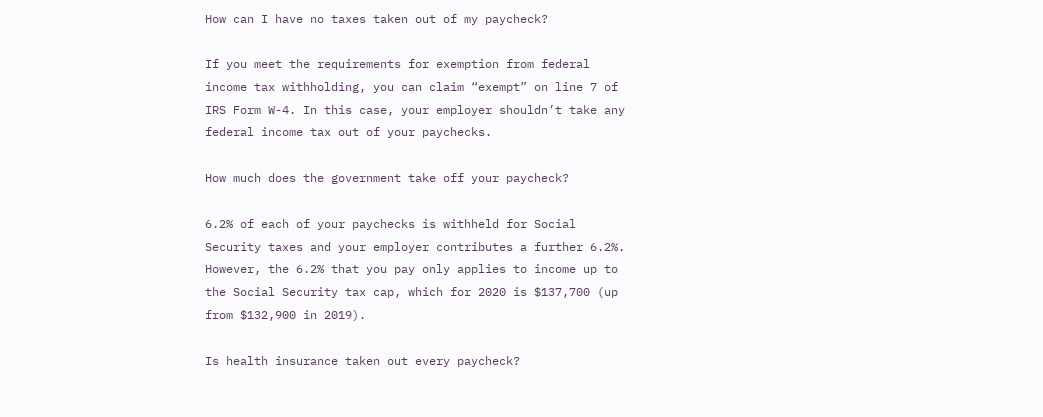How can I have no taxes taken out of my paycheck?

If you meet the requirements for exemption from federal income tax withholding, you can claim “exempt” on line 7 of IRS Form W-4. In this case, your employer shouldn’t take any federal income tax out of your paychecks.

How much does the government take off your paycheck?

6.2% of each of your paychecks is withheld for Social Security taxes and your employer contributes a further 6.2%. However, the 6.2% that you pay only applies to income up to the Social Security tax cap, which for 2020 is $137,700 (up from $132,900 in 2019).

Is health insurance taken out every paycheck?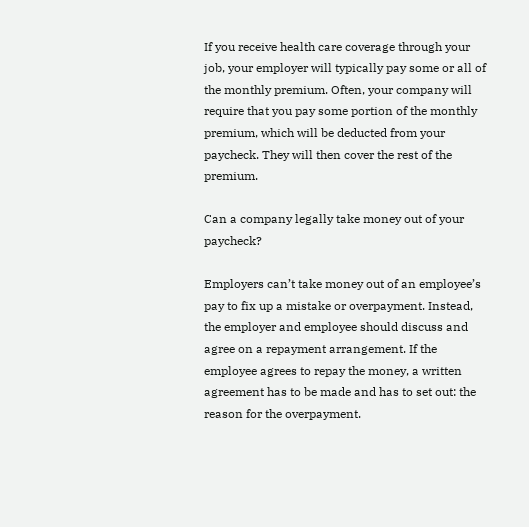If you receive health care coverage through your job, your employer will typically pay some or all of the monthly premium. Often, your company will require that you pay some portion of the monthly premium, which will be deducted from your paycheck. They will then cover the rest of the premium.

Can a company legally take money out of your paycheck?

Employers can’t take money out of an employee’s pay to fix up a mistake or overpayment. Instead, the employer and employee should discuss and agree on a repayment arrangement. If the employee agrees to repay the money, a written agreement has to be made and has to set out: the reason for the overpayment.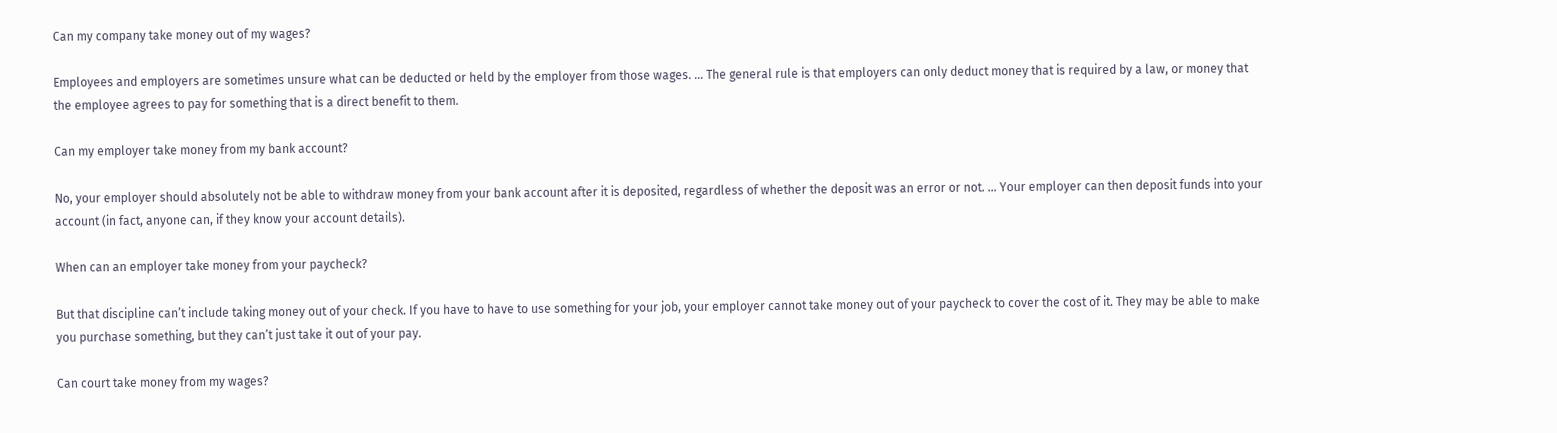Can my company take money out of my wages?

Employees and employers are sometimes unsure what can be deducted or held by the employer from those wages. … The general rule is that employers can only deduct money that is required by a law, or money that the employee agrees to pay for something that is a direct benefit to them.

Can my employer take money from my bank account?

No, your employer should absolutely not be able to withdraw money from your bank account after it is deposited, regardless of whether the deposit was an error or not. … Your employer can then deposit funds into your account (in fact, anyone can, if they know your account details).

When can an employer take money from your paycheck?

But that discipline can’t include taking money out of your check. If you have to have to use something for your job, your employer cannot take money out of your paycheck to cover the cost of it. They may be able to make you purchase something, but they can’t just take it out of your pay.

Can court take money from my wages?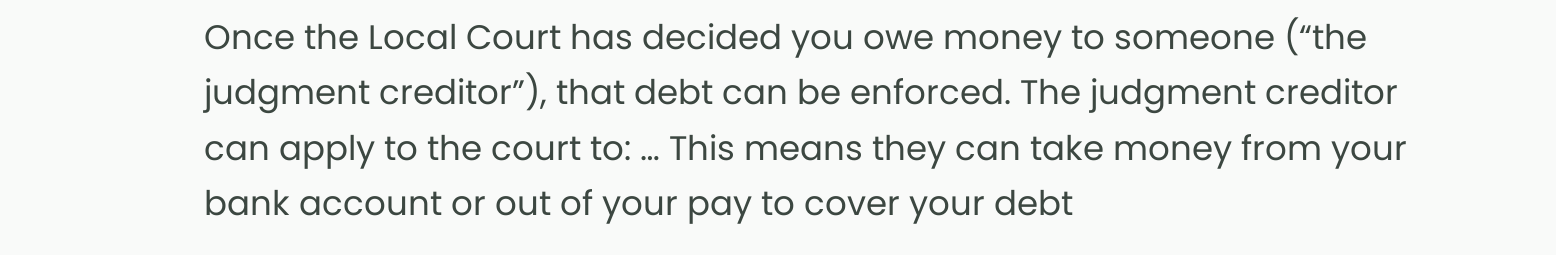Once the Local Court has decided you owe money to someone (“the judgment creditor”), that debt can be enforced. The judgment creditor can apply to the court to: … This means they can take money from your bank account or out of your pay to cover your debt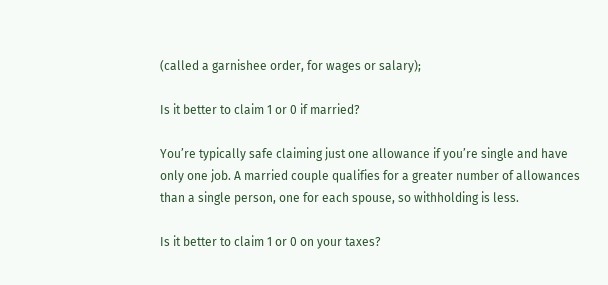(called a garnishee order, for wages or salary);

Is it better to claim 1 or 0 if married?

You’re typically safe claiming just one allowance if you’re single and have only one job. A married couple qualifies for a greater number of allowances than a single person, one for each spouse, so withholding is less.

Is it better to claim 1 or 0 on your taxes?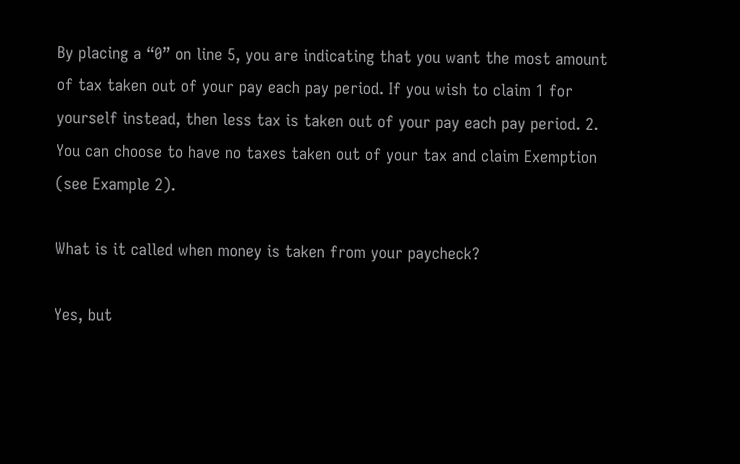By placing a “0” on line 5, you are indicating that you want the most amount of tax taken out of your pay each pay period. If you wish to claim 1 for yourself instead, then less tax is taken out of your pay each pay period. 2. You can choose to have no taxes taken out of your tax and claim Exemption (see Example 2).

What is it called when money is taken from your paycheck?

Yes, but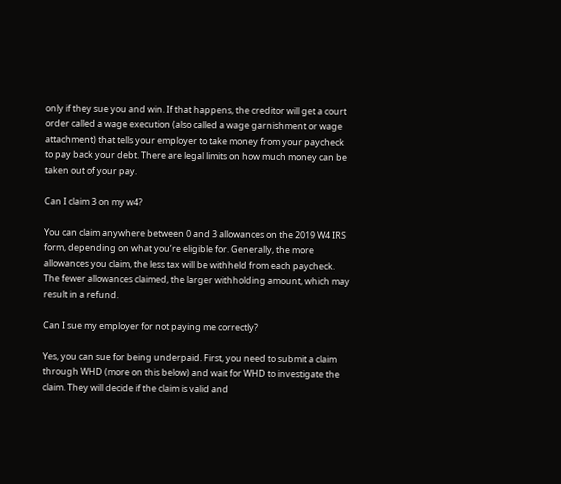only if they sue you and win. If that happens, the creditor will get a court order called a wage execution (also called a wage garnishment or wage attachment) that tells your employer to take money from your paycheck to pay back your debt. There are legal limits on how much money can be taken out of your pay.

Can I claim 3 on my w4?

You can claim anywhere between 0 and 3 allowances on the 2019 W4 IRS form, depending on what you’re eligible for. Generally, the more allowances you claim, the less tax will be withheld from each paycheck. The fewer allowances claimed, the larger withholding amount, which may result in a refund.

Can I sue my employer for not paying me correctly?

Yes, you can sue for being underpaid. First, you need to submit a claim through WHD (more on this below) and wait for WHD to investigate the claim. They will decide if the claim is valid and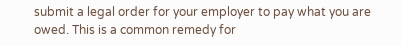submit a legal order for your employer to pay what you are owed. This is a common remedy for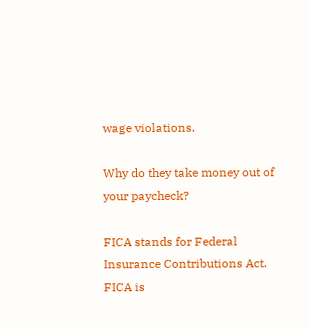wage violations.

Why do they take money out of your paycheck?

FICA stands for Federal Insurance Contributions Act. FICA is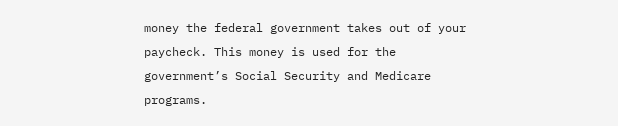money the federal government takes out of your paycheck. This money is used for the government’s Social Security and Medicare programs.